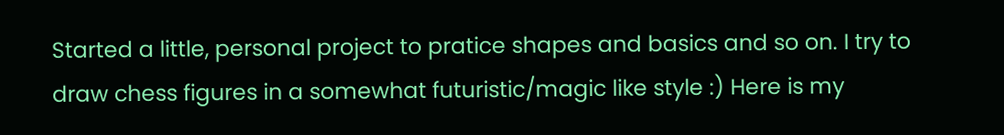Started a little, personal project to pratice shapes and basics and so on. I try to draw chess figures in a somewhat futuristic/magic like style :) Here is my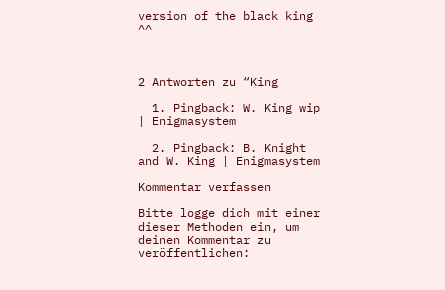version of the black king ^^



2 Antworten zu “King

  1. Pingback: W. King wip | Enigmasystem

  2. Pingback: B. Knight and W. King | Enigmasystem

Kommentar verfassen

Bitte logge dich mit einer dieser Methoden ein, um deinen Kommentar zu veröffentlichen: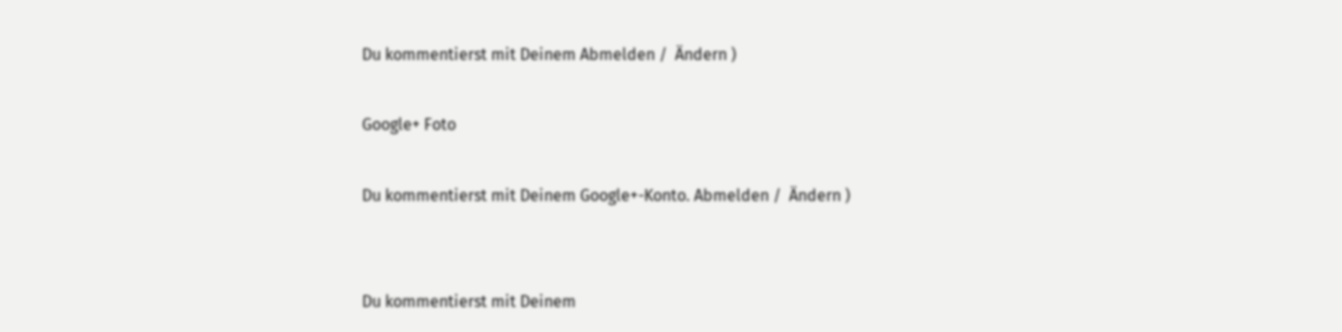Du kommentierst mit Deinem Abmelden /  Ändern )

Google+ Foto

Du kommentierst mit Deinem Google+-Konto. Abmelden /  Ändern )


Du kommentierst mit Deinem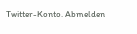Twitter-Konto. Abmelden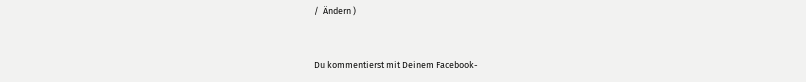/  Ändern )


Du kommentierst mit Deinem Facebook-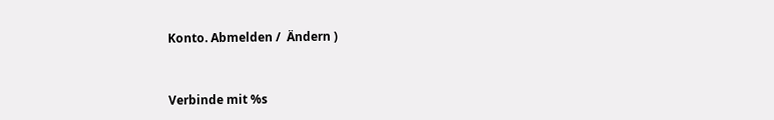Konto. Abmelden /  Ändern )


Verbinde mit %s